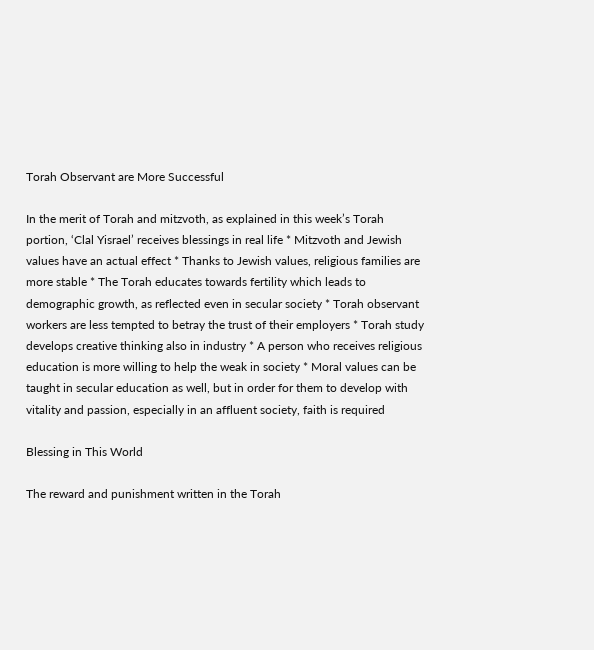Torah Observant are More Successful

In the merit of Torah and mitzvoth, as explained in this week’s Torah portion, ‘Clal Yisrael’ receives blessings in real life * Mitzvoth and Jewish values have an actual effect * Thanks to Jewish values, religious families are more stable * The Torah educates towards fertility which leads to demographic growth, as reflected even in secular society * Torah observant workers are less tempted to betray the trust of their employers * Torah study develops creative thinking also in industry * A person who receives religious education is more willing to help the weak in society * Moral values can be taught in secular education as well, but in order for them to develop with vitality and passion, especially in an affluent society, faith is required

Blessing in This World

The reward and punishment written in the Torah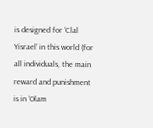is designed for ‘Clal Yisrael’ in this world (for all individuals, the main reward and punishment is in ‘Olam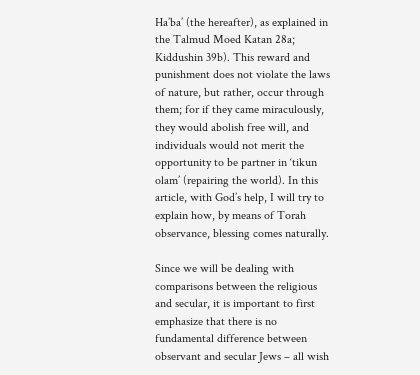Ha’ba’ (the hereafter), as explained in the Talmud Moed Katan 28a; Kiddushin 39b). This reward and punishment does not violate the laws of nature, but rather, occur through them; for if they came miraculously, they would abolish free will, and individuals would not merit the opportunity to be partner in ‘tikun olam’ (repairing the world). In this article, with God’s help, I will try to explain how, by means of Torah observance, blessing comes naturally.

Since we will be dealing with comparisons between the religious and secular, it is important to first emphasize that there is no fundamental difference between observant and secular Jews – all wish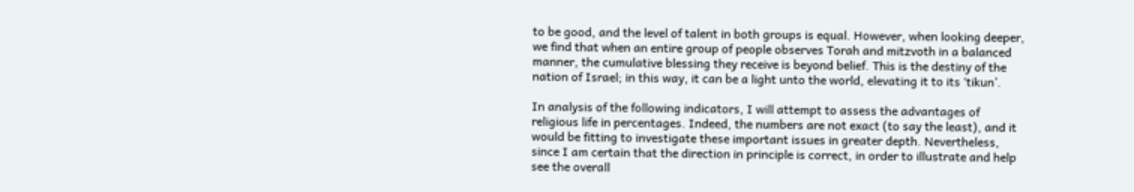to be good, and the level of talent in both groups is equal. However, when looking deeper, we find that when an entire group of people observes Torah and mitzvoth in a balanced manner, the cumulative blessing they receive is beyond belief. This is the destiny of the nation of Israel; in this way, it can be a light unto the world, elevating it to its ‘tikun’.

In analysis of the following indicators, I will attempt to assess the advantages of religious life in percentages. Indeed, the numbers are not exact (to say the least), and it would be fitting to investigate these important issues in greater depth. Nevertheless, since I am certain that the direction in principle is correct, in order to illustrate and help see the overall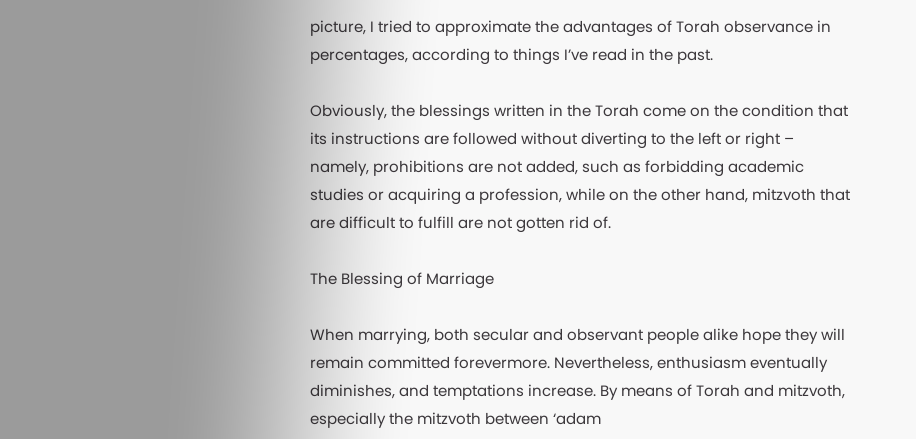picture, I tried to approximate the advantages of Torah observance in percentages, according to things I’ve read in the past.

Obviously, the blessings written in the Torah come on the condition that its instructions are followed without diverting to the left or right – namely, prohibitions are not added, such as forbidding academic studies or acquiring a profession, while on the other hand, mitzvoth that are difficult to fulfill are not gotten rid of.

The Blessing of Marriage

When marrying, both secular and observant people alike hope they will remain committed forevermore. Nevertheless, enthusiasm eventually diminishes, and temptations increase. By means of Torah and mitzvoth, especially the mitzvoth between ‘adam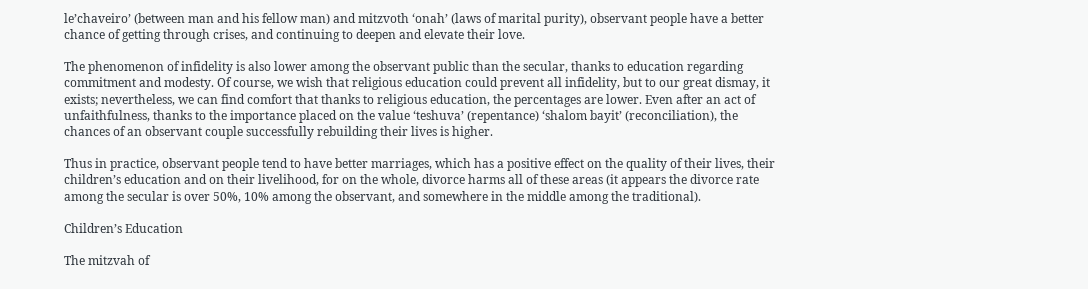le’chaveiro’ (between man and his fellow man) and mitzvoth ‘onah’ (laws of marital purity), observant people have a better chance of getting through crises, and continuing to deepen and elevate their love.

The phenomenon of infidelity is also lower among the observant public than the secular, thanks to education regarding commitment and modesty. Of course, we wish that religious education could prevent all infidelity, but to our great dismay, it exists; nevertheless, we can find comfort that thanks to religious education, the percentages are lower. Even after an act of unfaithfulness, thanks to the importance placed on the value ‘teshuva’ (repentance) ‘shalom bayit’ (reconciliation), the chances of an observant couple successfully rebuilding their lives is higher.

Thus in practice, observant people tend to have better marriages, which has a positive effect on the quality of their lives, their children’s education and on their livelihood, for on the whole, divorce harms all of these areas (it appears the divorce rate among the secular is over 50%, 10% among the observant, and somewhere in the middle among the traditional).

Children’s Education

The mitzvah of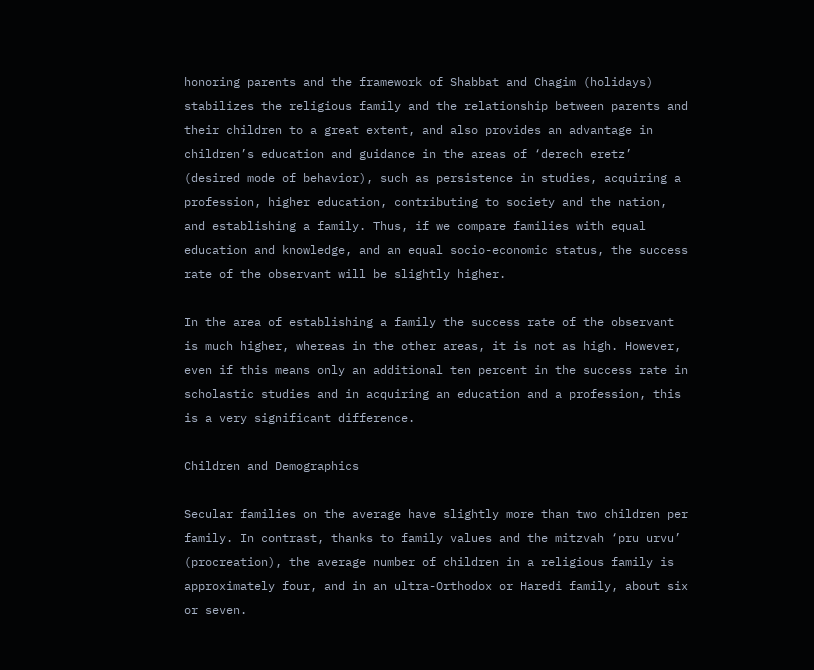honoring parents and the framework of Shabbat and Chagim (holidays) stabilizes the religious family and the relationship between parents and their children to a great extent, and also provides an advantage in children’s education and guidance in the areas of ‘derech eretz’ (desired mode of behavior), such as persistence in studies, acquiring a profession, higher education, contributing to society and the nation, and establishing a family. Thus, if we compare families with equal education and knowledge, and an equal socio-economic status, the success rate of the observant will be slightly higher.

In the area of establishing a family the success rate of the observant is much higher, whereas in the other areas, it is not as high. However, even if this means only an additional ten percent in the success rate in scholastic studies and in acquiring an education and a profession, this is a very significant difference.

Children and Demographics

Secular families on the average have slightly more than two children per family. In contrast, thanks to family values and the mitzvah ‘pru urvu’ (procreation), the average number of children in a religious family is approximately four, and in an ultra-Orthodox or Haredi family, about six or seven.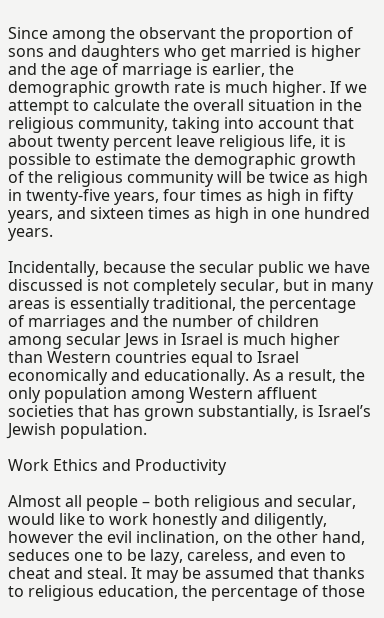Since among the observant the proportion of sons and daughters who get married is higher and the age of marriage is earlier, the demographic growth rate is much higher. If we attempt to calculate the overall situation in the religious community, taking into account that about twenty percent leave religious life, it is possible to estimate the demographic growth of the religious community will be twice as high in twenty-five years, four times as high in fifty years, and sixteen times as high in one hundred years.

Incidentally, because the secular public we have discussed is not completely secular, but in many areas is essentially traditional, the percentage of marriages and the number of children among secular Jews in Israel is much higher than Western countries equal to Israel economically and educationally. As a result, the only population among Western affluent societies that has grown substantially, is Israel’s Jewish population.

Work Ethics and Productivity

Almost all people – both religious and secular, would like to work honestly and diligently, however the evil inclination, on the other hand, seduces one to be lazy, careless, and even to cheat and steal. It may be assumed that thanks to religious education, the percentage of those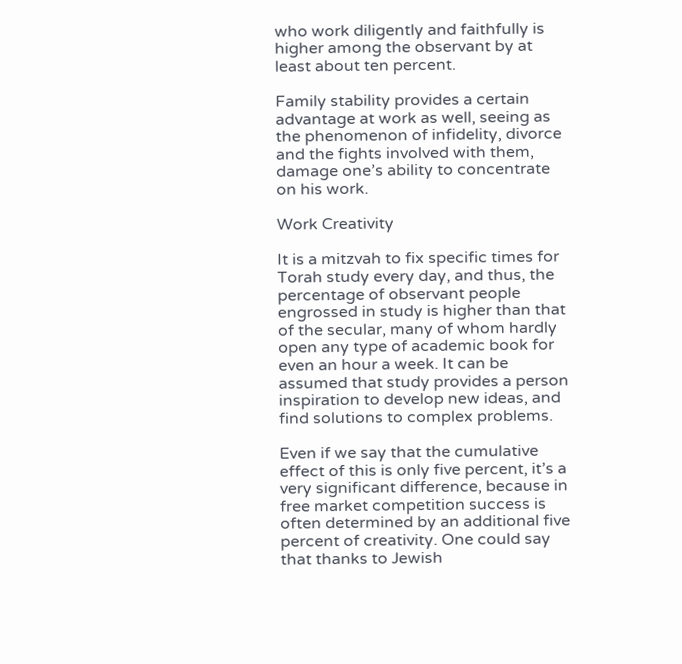who work diligently and faithfully is higher among the observant by at least about ten percent.

Family stability provides a certain advantage at work as well, seeing as the phenomenon of infidelity, divorce and the fights involved with them, damage one’s ability to concentrate on his work.

Work Creativity

It is a mitzvah to fix specific times for Torah study every day, and thus, the percentage of observant people engrossed in study is higher than that of the secular, many of whom hardly open any type of academic book for even an hour a week. It can be assumed that study provides a person inspiration to develop new ideas, and find solutions to complex problems.

Even if we say that the cumulative effect of this is only five percent, it’s a very significant difference, because in free market competition success is often determined by an additional five percent of creativity. One could say that thanks to Jewish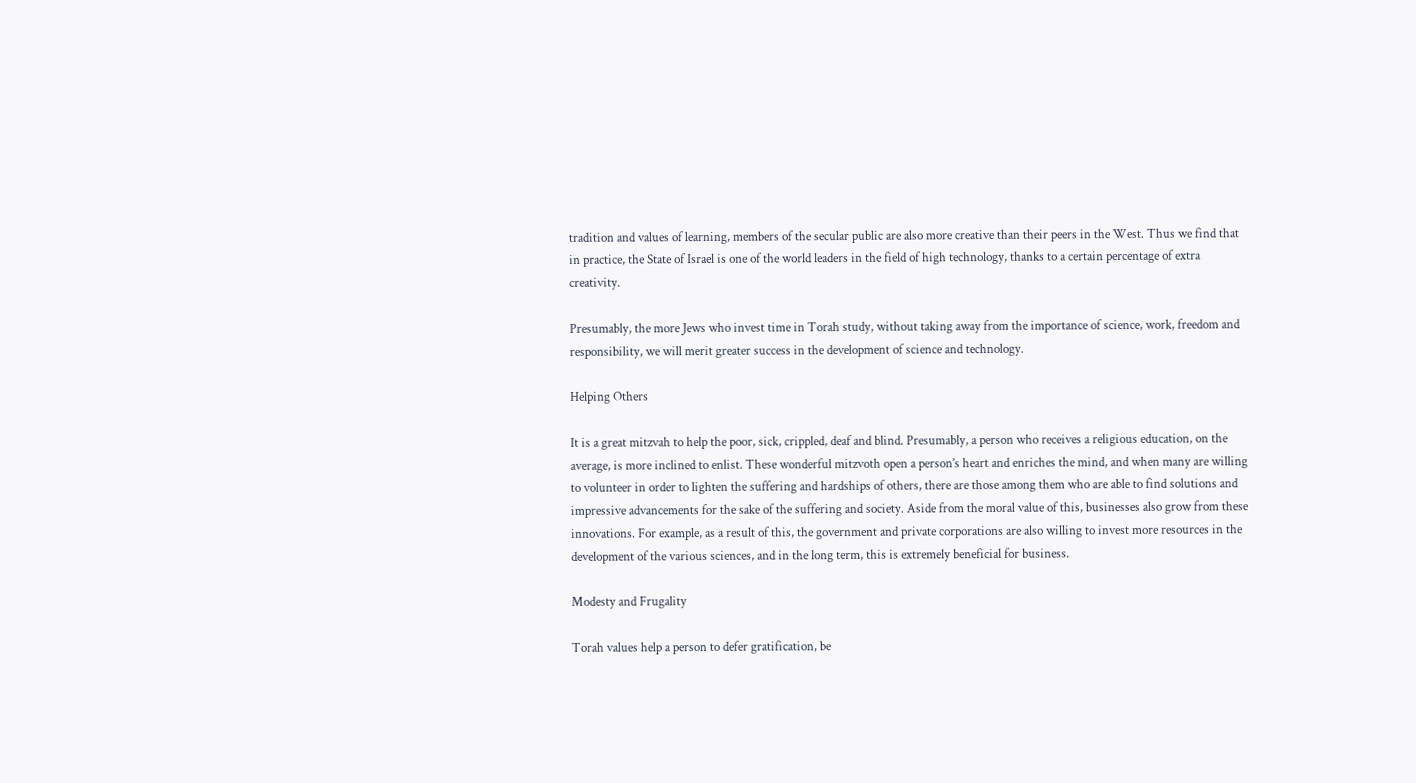tradition and values of learning, members of the secular public are also more creative than their peers in the West. Thus we find that in practice, the State of Israel is one of the world leaders in the field of high technology, thanks to a certain percentage of extra creativity.

Presumably, the more Jews who invest time in Torah study, without taking away from the importance of science, work, freedom and responsibility, we will merit greater success in the development of science and technology.

Helping Others

It is a great mitzvah to help the poor, sick, crippled, deaf and blind. Presumably, a person who receives a religious education, on the average, is more inclined to enlist. These wonderful mitzvoth open a person’s heart and enriches the mind, and when many are willing to volunteer in order to lighten the suffering and hardships of others, there are those among them who are able to find solutions and impressive advancements for the sake of the suffering and society. Aside from the moral value of this, businesses also grow from these innovations. For example, as a result of this, the government and private corporations are also willing to invest more resources in the development of the various sciences, and in the long term, this is extremely beneficial for business.

Modesty and Frugality

Torah values help a person to defer gratification, be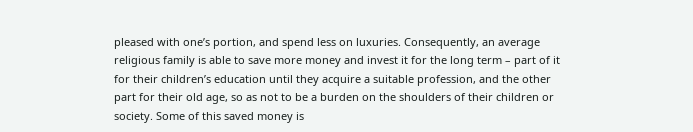pleased with one’s portion, and spend less on luxuries. Consequently, an average religious family is able to save more money and invest it for the long term – part of it for their children’s education until they acquire a suitable profession, and the other part for their old age, so as not to be a burden on the shoulders of their children or society. Some of this saved money is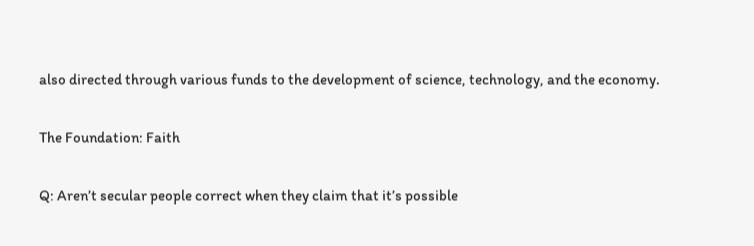also directed through various funds to the development of science, technology, and the economy.

The Foundation: Faith

Q: Aren’t secular people correct when they claim that it’s possible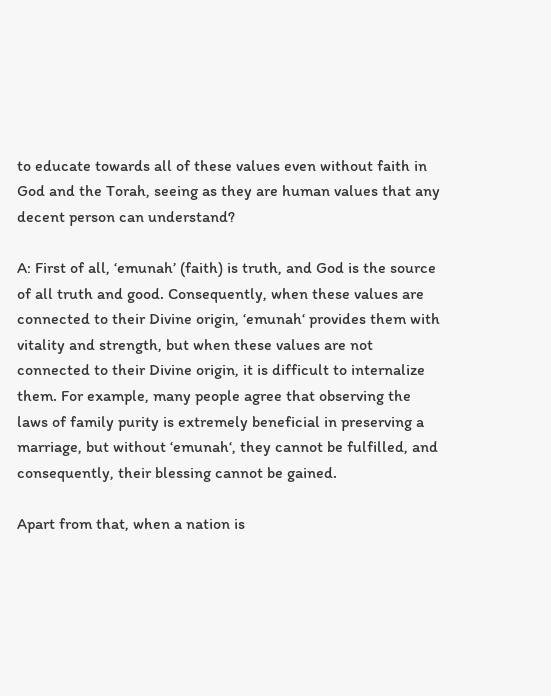to educate towards all of these values even without faith in God and the Torah, seeing as they are human values that any decent person can understand?

A: First of all, ‘emunah’ (faith) is truth, and God is the source of all truth and good. Consequently, when these values are connected to their Divine origin, ‘emunah‘ provides them with vitality and strength, but when these values are not connected to their Divine origin, it is difficult to internalize them. For example, many people agree that observing the laws of family purity is extremely beneficial in preserving a marriage, but without ‘emunah‘, they cannot be fulfilled, and consequently, their blessing cannot be gained.

Apart from that, when a nation is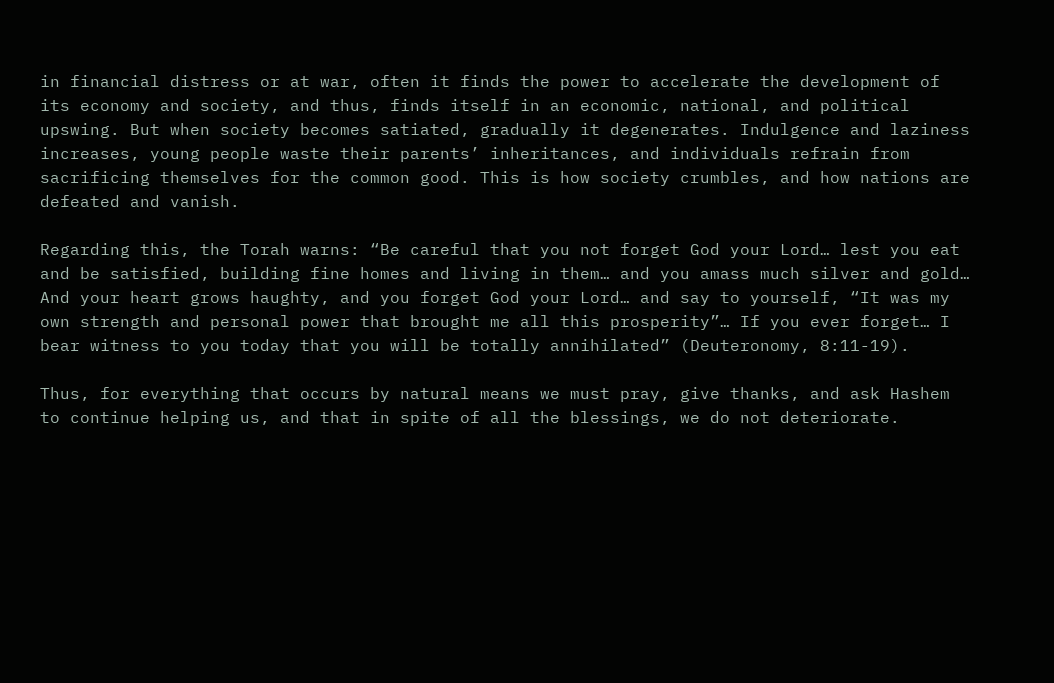in financial distress or at war, often it finds the power to accelerate the development of its economy and society, and thus, finds itself in an economic, national, and political upswing. But when society becomes satiated, gradually it degenerates. Indulgence and laziness increases, young people waste their parents’ inheritances, and individuals refrain from sacrificing themselves for the common good. This is how society crumbles, and how nations are defeated and vanish.

Regarding this, the Torah warns: “Be careful that you not forget God your Lord… lest you eat and be satisfied, building fine homes and living in them… and you amass much silver and gold… And your heart grows haughty, and you forget God your Lord… and say to yourself, “It was my own strength and personal power that brought me all this prosperity”… If you ever forget… I bear witness to you today that you will be totally annihilated” (Deuteronomy, 8:11-19).

Thus, for everything that occurs by natural means we must pray, give thanks, and ask Hashem to continue helping us, and that in spite of all the blessings, we do not deteriorate.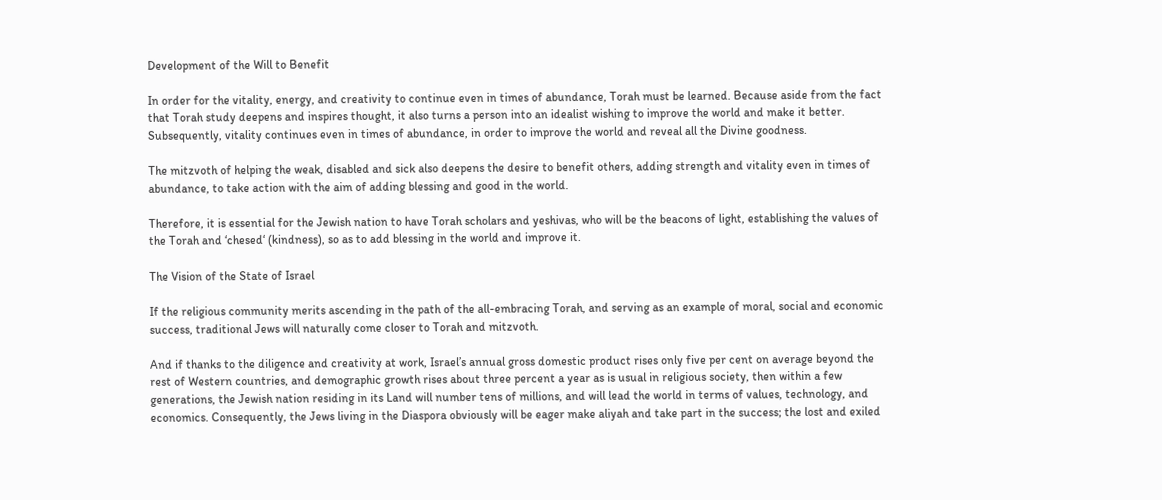Development of the Will to Benefit

In order for the vitality, energy, and creativity to continue even in times of abundance, Torah must be learned. Because aside from the fact that Torah study deepens and inspires thought, it also turns a person into an idealist wishing to improve the world and make it better. Subsequently, vitality continues even in times of abundance, in order to improve the world and reveal all the Divine goodness.

The mitzvoth of helping the weak, disabled and sick also deepens the desire to benefit others, adding strength and vitality even in times of abundance, to take action with the aim of adding blessing and good in the world.

Therefore, it is essential for the Jewish nation to have Torah scholars and yeshivas, who will be the beacons of light, establishing the values of the Torah and ‘chesed‘ (kindness), so as to add blessing in the world and improve it.

The Vision of the State of Israel

If the religious community merits ascending in the path of the all-embracing Torah, and serving as an example of moral, social and economic success, traditional Jews will naturally come closer to Torah and mitzvoth.

And if thanks to the diligence and creativity at work, Israel’s annual gross domestic product rises only five per cent on average beyond the rest of Western countries, and demographic growth rises about three percent a year as is usual in religious society, then within a few generations, the Jewish nation residing in its Land will number tens of millions, and will lead the world in terms of values, technology, and economics. Consequently, the Jews living in the Diaspora obviously will be eager make aliyah and take part in the success; the lost and exiled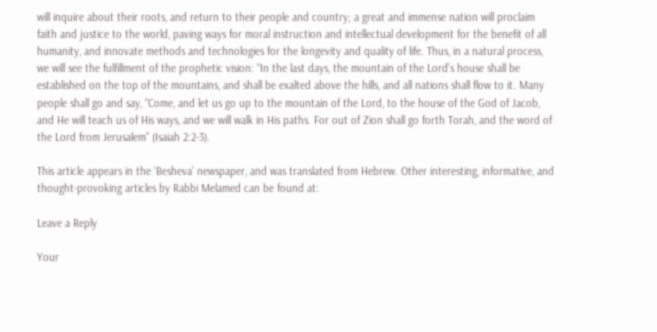will inquire about their roots, and return to their people and country; a great and immense nation will proclaim faith and justice to the world, paving ways for moral instruction and intellectual development for the benefit of all humanity, and innovate methods and technologies for the longevity and quality of life. Thus, in a natural process, we will see the fulfillment of the prophetic vision: “In the last days, the mountain of the Lord’s house shall be established on the top of the mountains, and shall be exalted above the hills, and all nations shall flow to it. Many people shall go and say, “Come, and let us go up to the mountain of the Lord, to the house of the God of Jacob, and He will teach us of His ways, and we will walk in His paths. For out of Zion shall go forth Torah, and the word of the Lord from Jerusalem” (Isaiah 2:2-3).

This article appears in the ‘Besheva’ newspaper, and was translated from Hebrew. Other interesting, informative, and thought-provoking articles by Rabbi Melamed can be found at:

Leave a Reply

Your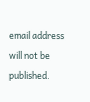email address will not be published.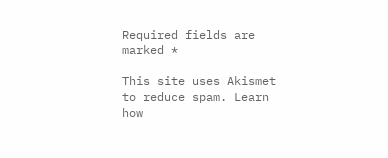Required fields are marked *

This site uses Akismet to reduce spam. Learn how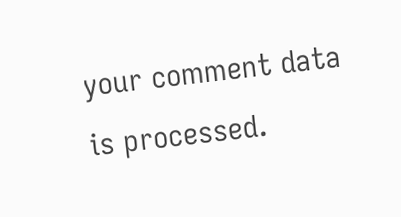your comment data is processed.